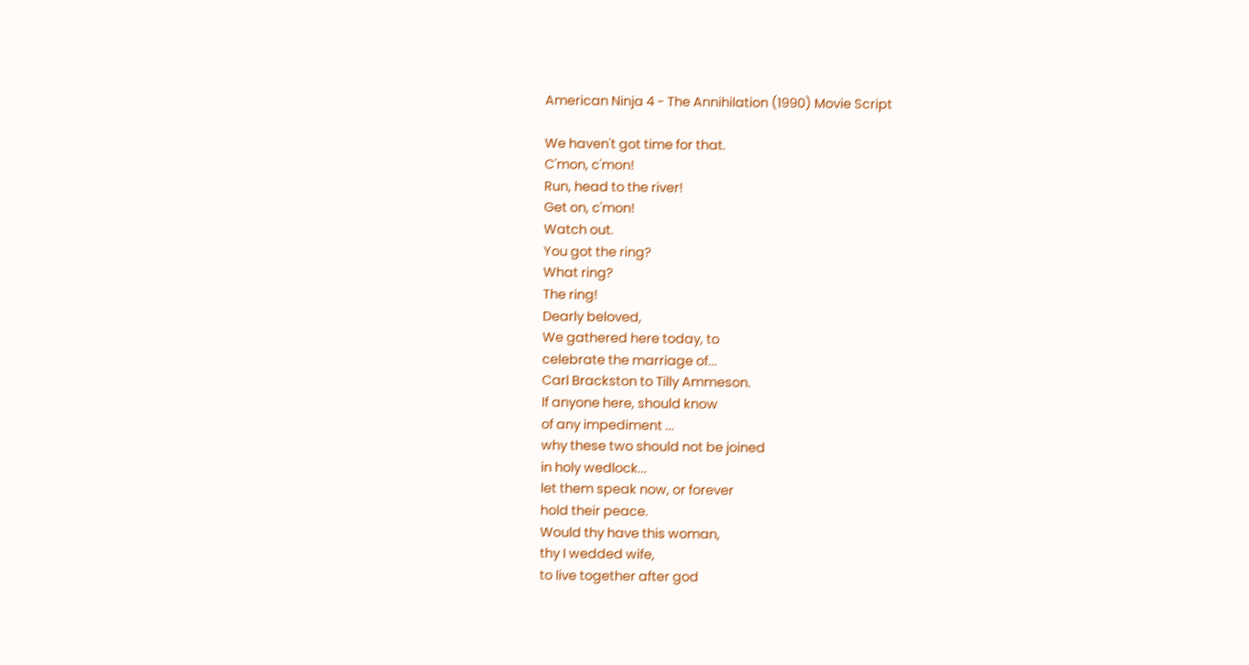American Ninja 4 - The Annihilation (1990) Movie Script

We haven't got time for that.
C'mon, c'mon!
Run, head to the river!
Get on, c'mon!
Watch out.
You got the ring?
What ring?
The ring!
Dearly beloved,
We gathered here today, to
celebrate the marriage of...
Carl Brackston to Tilly Ammeson.
If anyone here, should know
of any impediment ...
why these two should not be joined
in holy wedlock...
let them speak now, or forever
hold their peace.
Would thy have this woman,
thy I wedded wife,
to live together after god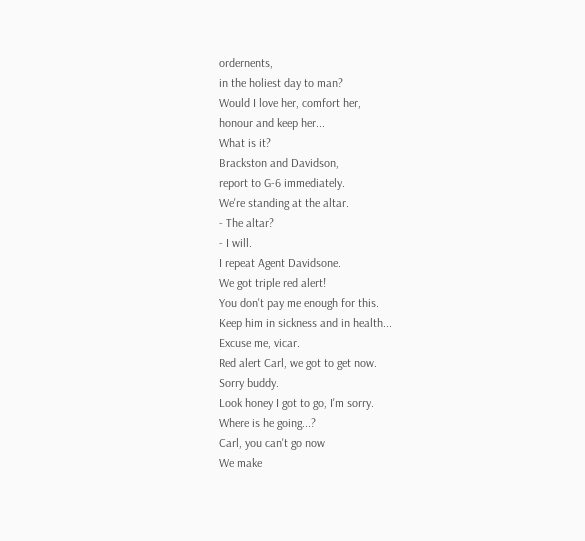ordernents,
in the holiest day to man?
Would I love her, comfort her,
honour and keep her...
What is it?
Brackston and Davidson,
report to G-6 immediately.
We're standing at the altar.
- The altar?
- I will.
I repeat Agent Davidsone.
We got triple red alert!
You don't pay me enough for this.
Keep him in sickness and in health...
Excuse me, vicar.
Red alert Carl, we got to get now.
Sorry buddy.
Look honey I got to go, I'm sorry.
Where is he going...?
Carl, you can't go now
We make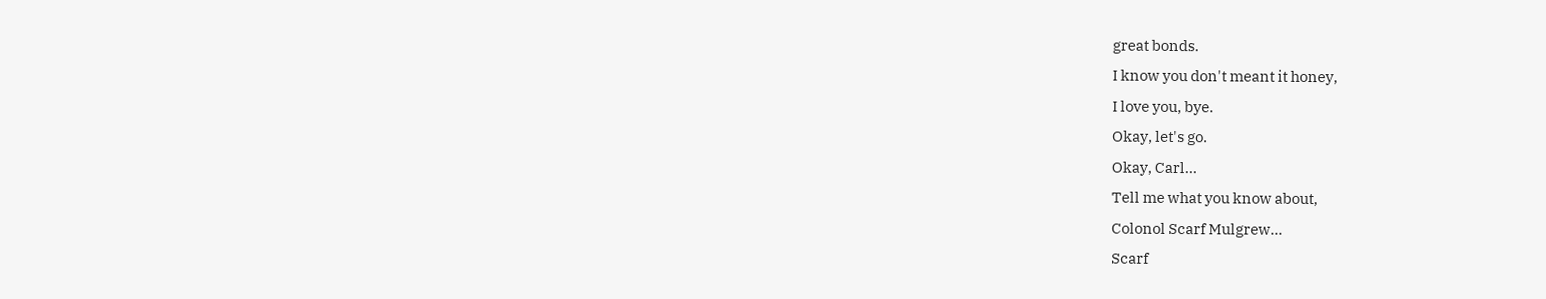great bonds.
I know you don't meant it honey,
I love you, bye.
Okay, let's go.
Okay, Carl...
Tell me what you know about,
Colonol Scarf Mulgrew...
Scarf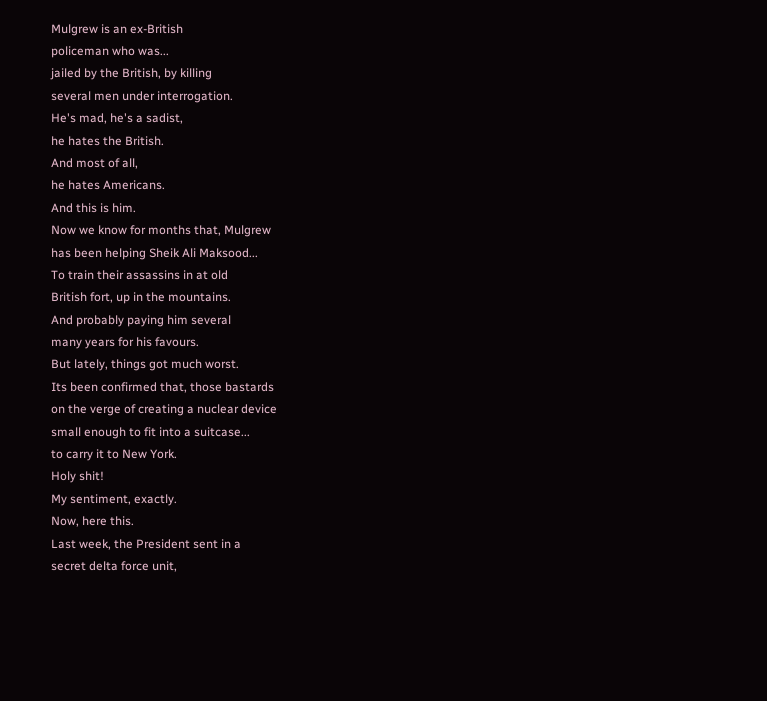Mulgrew is an ex-British
policeman who was...
jailed by the British, by killing
several men under interrogation.
He's mad, he's a sadist,
he hates the British.
And most of all,
he hates Americans.
And this is him.
Now we know for months that, Mulgrew
has been helping Sheik Ali Maksood...
To train their assassins in at old
British fort, up in the mountains.
And probably paying him several
many years for his favours.
But lately, things got much worst.
Its been confirmed that, those bastards
on the verge of creating a nuclear device
small enough to fit into a suitcase...
to carry it to New York.
Holy shit!
My sentiment, exactly.
Now, here this.
Last week, the President sent in a
secret delta force unit,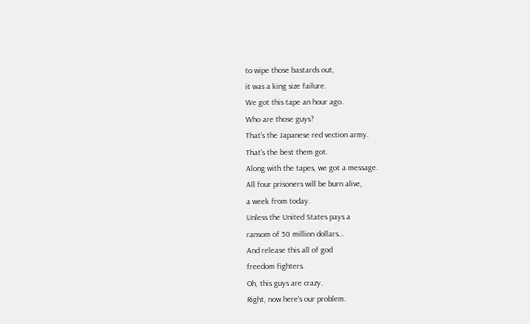to wipe those bastards out,
it was a king size failure.
We got this tape an hour ago.
Who are those guys?
That's the Japanese red vection army.
That's the best them got.
Along with the tapes, we got a message.
All four prisoners will be burn alive,
a week from today.
Unless the United States pays a
ransom of 50 million dollars...
And release this all of god
freedom fighters.
Oh, this guys are crazy.
Right, now here's our problem.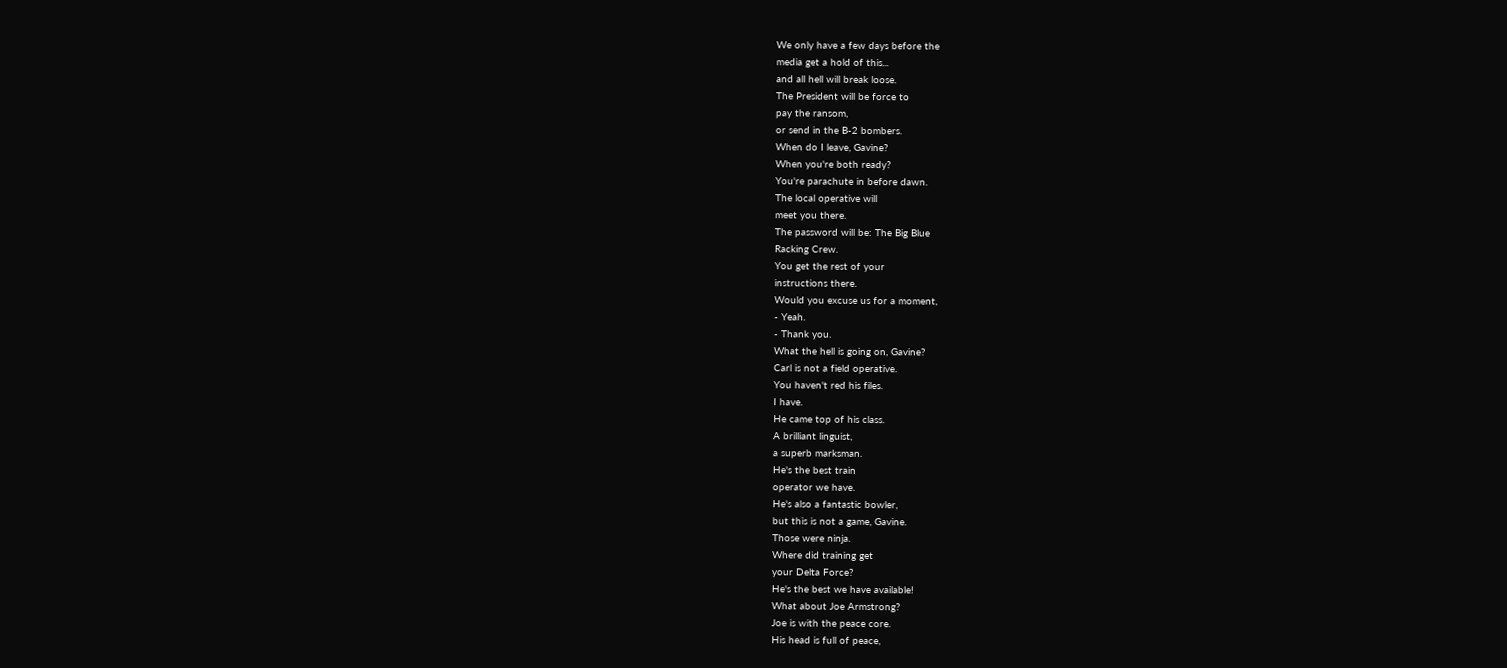We only have a few days before the
media get a hold of this...
and all hell will break loose.
The President will be force to
pay the ransom,
or send in the B-2 bombers.
When do I leave, Gavine?
When you're both ready?
You're parachute in before dawn.
The local operative will
meet you there.
The password will be: The Big Blue
Racking Crew.
You get the rest of your
instructions there.
Would you excuse us for a moment,
- Yeah.
- Thank you.
What the hell is going on, Gavine?
Carl is not a field operative.
You haven't red his files.
I have.
He came top of his class.
A brilliant linguist,
a superb marksman.
He's the best train
operator we have.
He's also a fantastic bowler,
but this is not a game, Gavine.
Those were ninja.
Where did training get
your Delta Force?
He's the best we have available!
What about Joe Armstrong?
Joe is with the peace core.
His head is full of peace,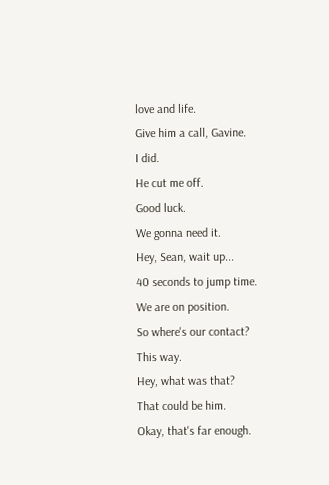love and life.
Give him a call, Gavine.
I did.
He cut me off.
Good luck.
We gonna need it.
Hey, Sean, wait up...
40 seconds to jump time.
We are on position.
So where's our contact?
This way.
Hey, what was that?
That could be him.
Okay, that's far enough.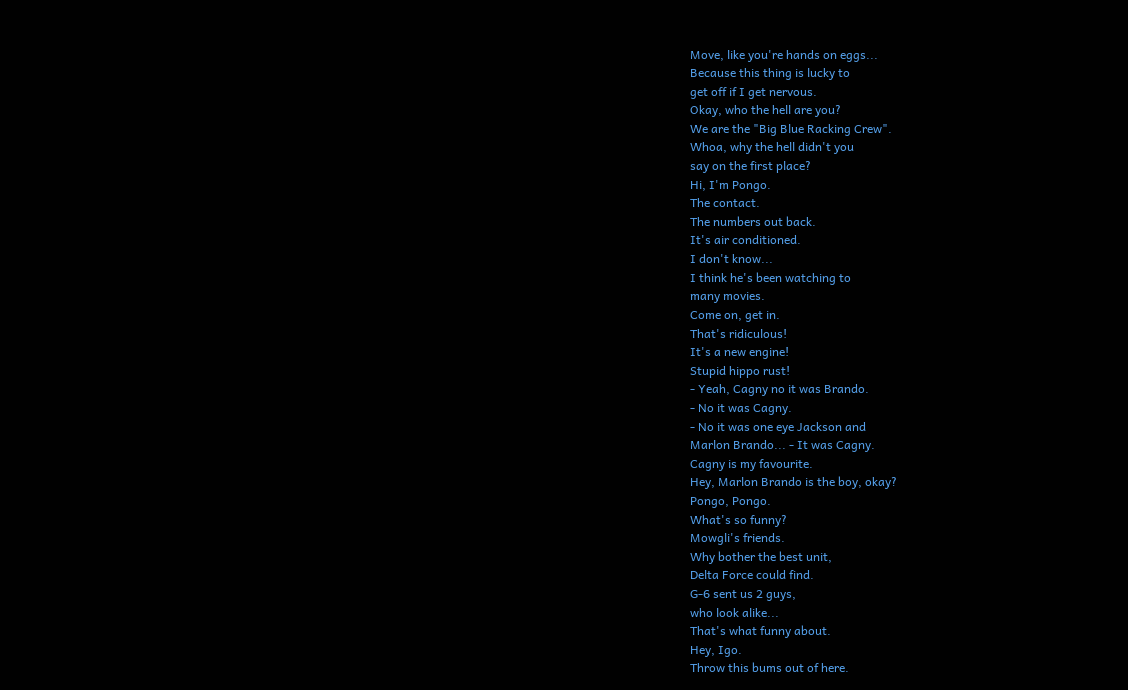Move, like you're hands on eggs...
Because this thing is lucky to
get off if I get nervous.
Okay, who the hell are you?
We are the "Big Blue Racking Crew".
Whoa, why the hell didn't you
say on the first place?
Hi, I'm Pongo.
The contact.
The numbers out back.
It's air conditioned.
I don't know...
I think he's been watching to
many movies.
Come on, get in.
That's ridiculous!
It's a new engine!
Stupid hippo rust!
- Yeah, Cagny no it was Brando.
- No it was Cagny.
- No it was one eye Jackson and
Marlon Brando... - It was Cagny.
Cagny is my favourite.
Hey, Marlon Brando is the boy, okay?
Pongo, Pongo.
What's so funny?
Mowgli's friends.
Why bother the best unit,
Delta Force could find.
G-6 sent us 2 guys,
who look alike...
That's what funny about.
Hey, Igo.
Throw this bums out of here.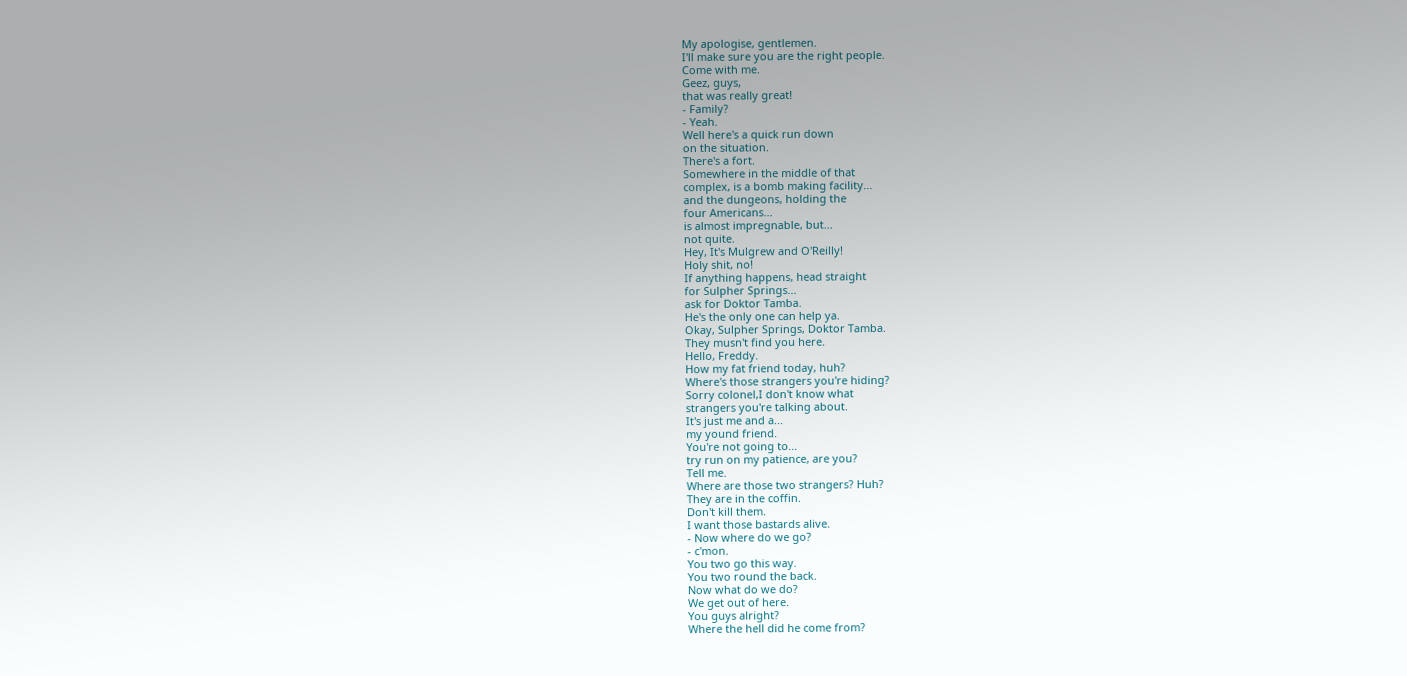My apologise, gentlemen.
I'll make sure you are the right people.
Come with me.
Geez, guys,
that was really great!
- Family?
- Yeah.
Well here's a quick run down
on the situation.
There's a fort.
Somewhere in the middle of that
complex, is a bomb making facility...
and the dungeons, holding the
four Americans...
is almost impregnable, but...
not quite.
Hey, It's Mulgrew and O'Reilly!
Holy shit, no!
If anything happens, head straight
for Sulpher Springs...
ask for Doktor Tamba.
He's the only one can help ya.
Okay, Sulpher Springs, Doktor Tamba.
They musn't find you here.
Hello, Freddy.
How my fat friend today, huh?
Where's those strangers you're hiding?
Sorry colonel,I don't know what
strangers you're talking about.
It's just me and a...
my yound friend.
You're not going to...
try run on my patience, are you?
Tell me.
Where are those two strangers? Huh?
They are in the coffin.
Don't kill them.
I want those bastards alive.
- Now where do we go?
- c'mon.
You two go this way.
You two round the back.
Now what do we do?
We get out of here.
You guys alright?
Where the hell did he come from?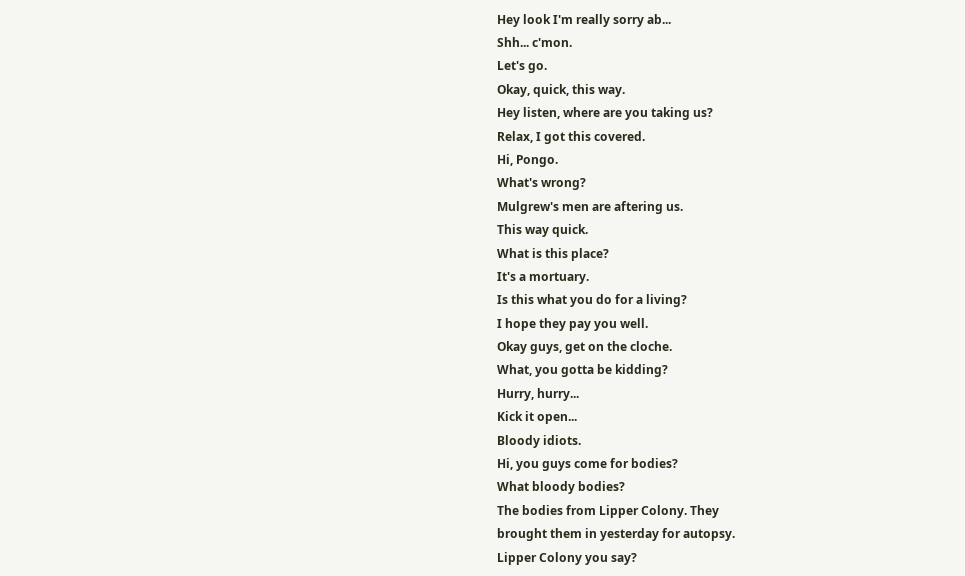Hey look I'm really sorry ab...
Shh... c'mon.
Let's go.
Okay, quick, this way.
Hey listen, where are you taking us?
Relax, I got this covered.
Hi, Pongo.
What's wrong?
Mulgrew's men are aftering us.
This way quick.
What is this place?
It's a mortuary.
Is this what you do for a living?
I hope they pay you well.
Okay guys, get on the cloche.
What, you gotta be kidding?
Hurry, hurry...
Kick it open...
Bloody idiots.
Hi, you guys come for bodies?
What bloody bodies?
The bodies from Lipper Colony. They
brought them in yesterday for autopsy.
Lipper Colony you say?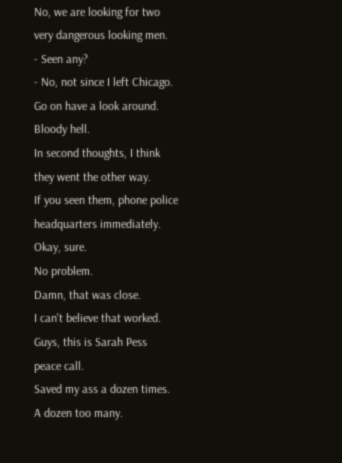No, we are looking for two
very dangerous looking men.
- Seen any?
- No, not since I left Chicago.
Go on have a look around.
Bloody hell.
In second thoughts, I think
they went the other way.
If you seen them, phone police
headquarters immediately.
Okay, sure.
No problem.
Damn, that was close.
I can't believe that worked.
Guys, this is Sarah Pess
peace call.
Saved my ass a dozen times.
A dozen too many.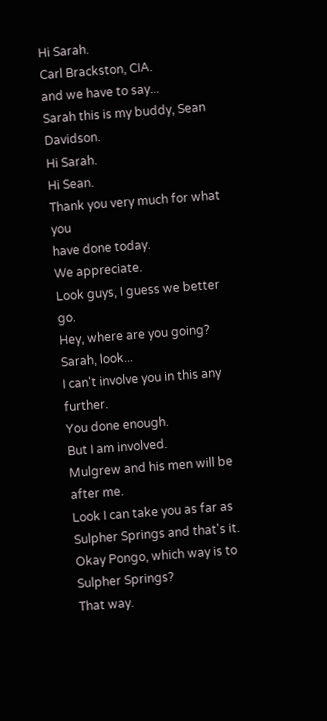Hi Sarah.
Carl Brackston, CIA.
and we have to say...
Sarah this is my buddy, Sean Davidson.
Hi Sarah.
Hi Sean.
Thank you very much for what you
have done today.
We appreciate.
Look guys, I guess we better go.
Hey, where are you going?
Sarah, look...
I can't involve you in this any further.
You done enough.
But I am involved.
Mulgrew and his men will be after me.
Look I can take you as far as
Sulpher Springs and that's it.
Okay Pongo, which way is to Sulpher Springs?
That way.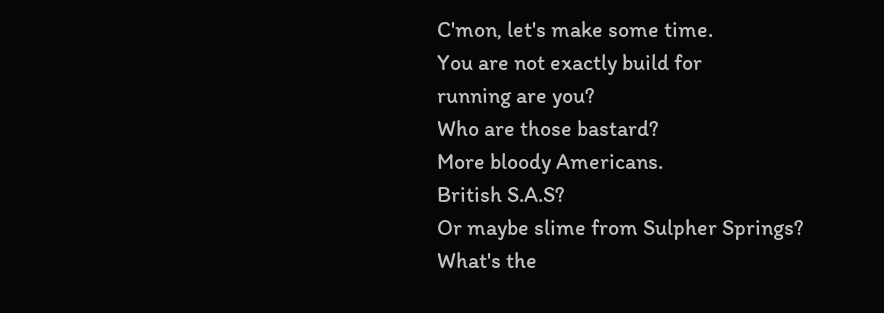C'mon, let's make some time.
You are not exactly build for
running are you?
Who are those bastard?
More bloody Americans.
British S.A.S?
Or maybe slime from Sulpher Springs?
What's the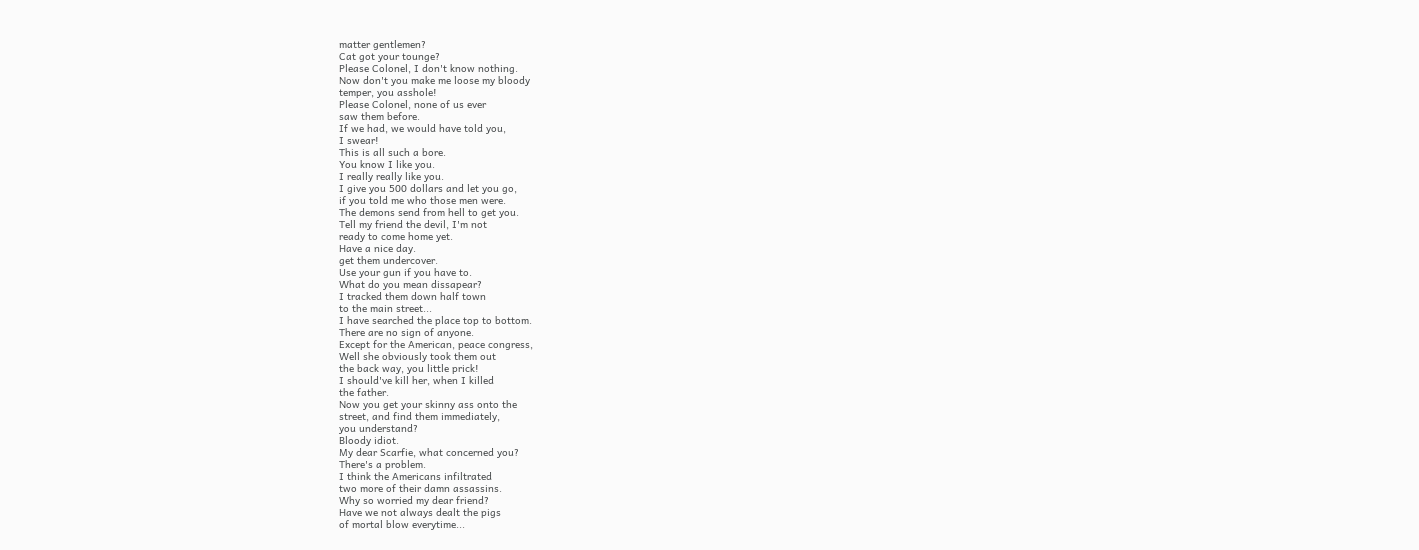matter gentlemen?
Cat got your tounge?
Please Colonel, I don't know nothing.
Now don't you make me loose my bloody
temper, you asshole!
Please Colonel, none of us ever
saw them before.
If we had, we would have told you,
I swear!
This is all such a bore.
You know I like you.
I really really like you.
I give you 500 dollars and let you go,
if you told me who those men were.
The demons send from hell to get you.
Tell my friend the devil, I'm not
ready to come home yet.
Have a nice day.
get them undercover.
Use your gun if you have to.
What do you mean dissapear?
I tracked them down half town
to the main street...
I have searched the place top to bottom.
There are no sign of anyone.
Except for the American, peace congress,
Well she obviously took them out
the back way, you little prick!
I should've kill her, when I killed
the father.
Now you get your skinny ass onto the
street, and find them immediately,
you understand?
Bloody idiot.
My dear Scarfie, what concerned you?
There's a problem.
I think the Americans infiltrated
two more of their damn assassins.
Why so worried my dear friend?
Have we not always dealt the pigs
of mortal blow everytime...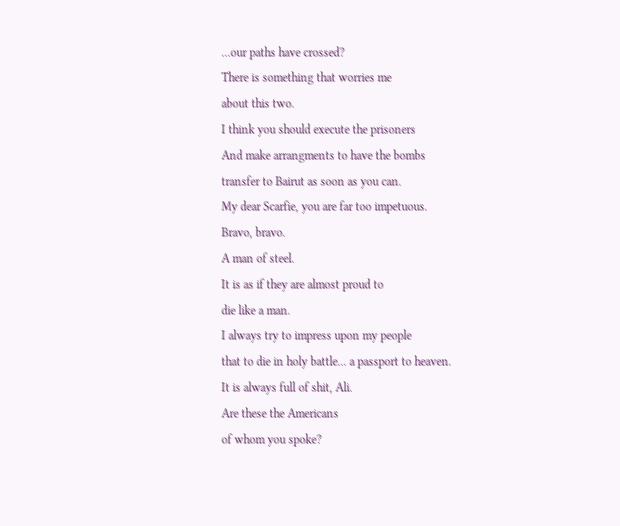...our paths have crossed?
There is something that worries me
about this two.
I think you should execute the prisoners
And make arrangments to have the bombs
transfer to Bairut as soon as you can.
My dear Scarfie, you are far too impetuous.
Bravo, bravo.
A man of steel.
It is as if they are almost proud to
die like a man.
I always try to impress upon my people
that to die in holy battle... a passport to heaven.
It is always full of shit, Ali.
Are these the Americans
of whom you spoke?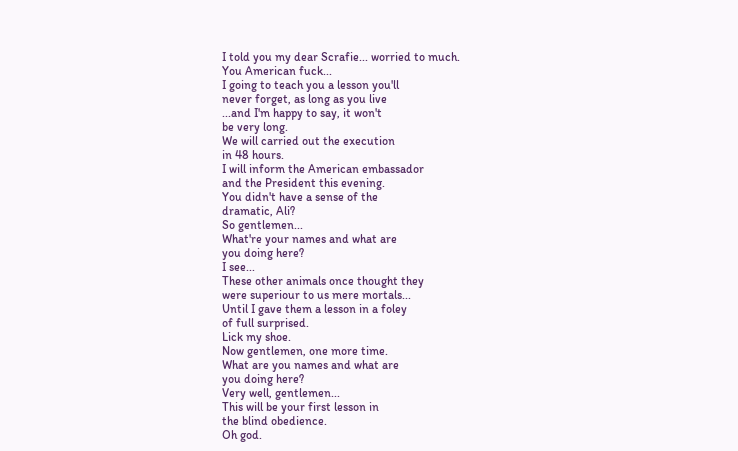I told you my dear Scrafie... worried to much.
You American fuck...
I going to teach you a lesson you'll
never forget, as long as you live
...and I'm happy to say, it won't
be very long.
We will carried out the execution
in 48 hours.
I will inform the American embassador
and the President this evening.
You didn't have a sense of the
dramatic, Ali?
So gentlemen...
What're your names and what are
you doing here?
I see...
These other animals once thought they
were superiour to us mere mortals...
Until I gave them a lesson in a foley
of full surprised.
Lick my shoe.
Now gentlemen, one more time.
What are you names and what are
you doing here?
Very well, gentlemen...
This will be your first lesson in
the blind obedience.
Oh god.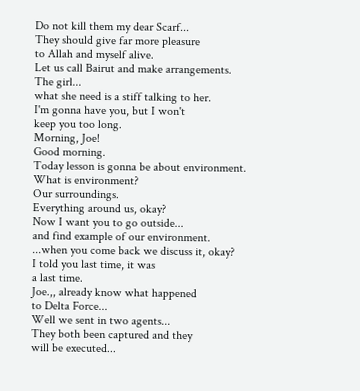Do not kill them my dear Scarf...
They should give far more pleasure
to Allah and myself alive.
Let us call Bairut and make arrangements.
The girl...
what she need is a stiff talking to her.
I'm gonna have you, but I won't
keep you too long.
Morning, Joe!
Good morning.
Today lesson is gonna be about environment.
What is environment?
Our surroundings.
Everything around us, okay?
Now I want you to go outside...
and find example of our environment.
...when you come back we discuss it, okay?
I told you last time, it was
a last time.
Joe.,, already know what happened
to Delta Force...
Well we sent in two agents...
They both been captured and they
will be executed...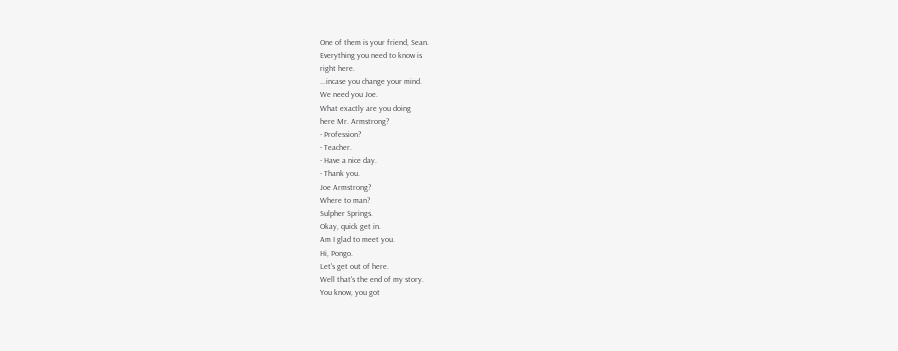One of them is your friend, Sean.
Everything you need to know is
right here.
...incase you change your mind.
We need you Joe.
What exactly are you doing
here Mr. Armstrong?
- Profession?
- Teacher.
- Have a nice day.
- Thank you.
Joe Armstrong?
Where to man?
Sulpher Springs.
Okay, quick get in.
Am I glad to meet you.
Hi, Pongo.
Let's get out of here.
Well that's the end of my story.
You know, you got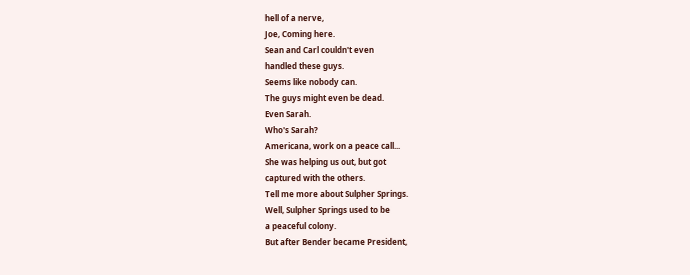hell of a nerve,
Joe, Coming here.
Sean and Carl couldn't even
handled these guys.
Seems like nobody can.
The guys might even be dead.
Even Sarah.
Who's Sarah?
Americana, work on a peace call...
She was helping us out, but got
captured with the others.
Tell me more about Sulpher Springs.
Well, Sulpher Springs used to be
a peaceful colony.
But after Bender became President,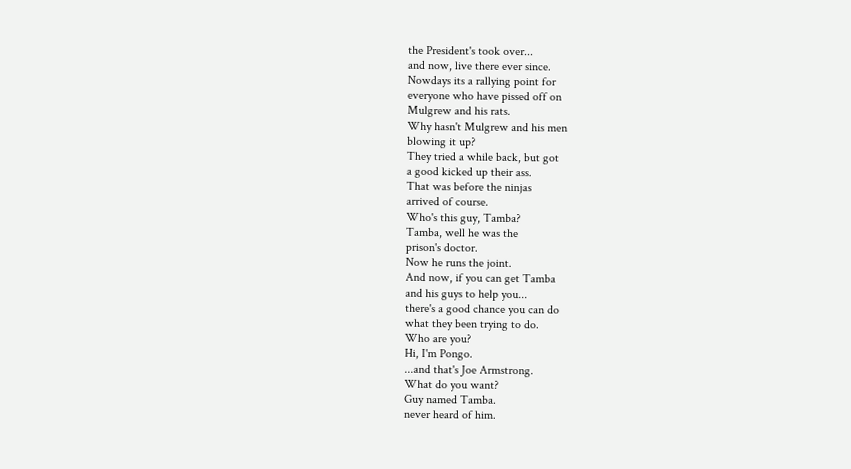the President's took over...
and now, live there ever since.
Nowdays its a rallying point for
everyone who have pissed off on
Mulgrew and his rats.
Why hasn't Mulgrew and his men
blowing it up?
They tried a while back, but got
a good kicked up their ass.
That was before the ninjas
arrived of course.
Who's this guy, Tamba?
Tamba, well he was the
prison's doctor.
Now he runs the joint.
And now, if you can get Tamba
and his guys to help you...
there's a good chance you can do
what they been trying to do.
Who are you?
Hi, I'm Pongo.
...and that's Joe Armstrong.
What do you want?
Guy named Tamba.
never heard of him.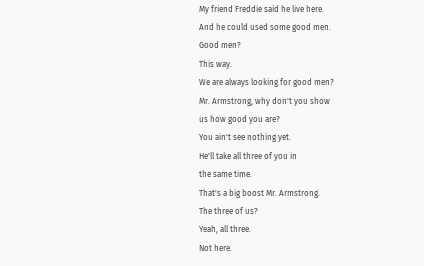My friend Freddie said he live here.
And he could used some good men.
Good men?
This way.
We are always looking for good men?
Mr. Armstrong, why don't you show
us how good you are?
You ain't see nothing yet.
He'll take all three of you in
the same time.
That's a big boost Mr. Armstrong.
The three of us?
Yeah, all three.
Not here.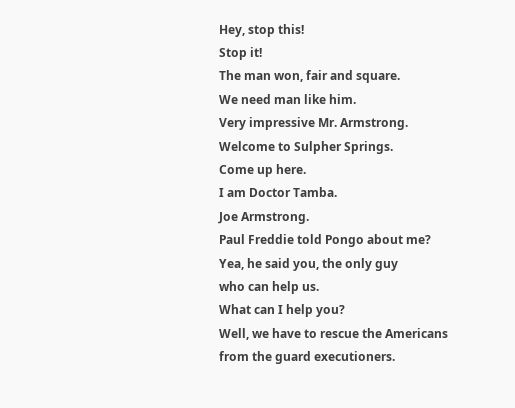Hey, stop this!
Stop it!
The man won, fair and square.
We need man like him.
Very impressive Mr. Armstrong.
Welcome to Sulpher Springs.
Come up here.
I am Doctor Tamba.
Joe Armstrong.
Paul Freddie told Pongo about me?
Yea, he said you, the only guy
who can help us.
What can I help you?
Well, we have to rescue the Americans
from the guard executioners.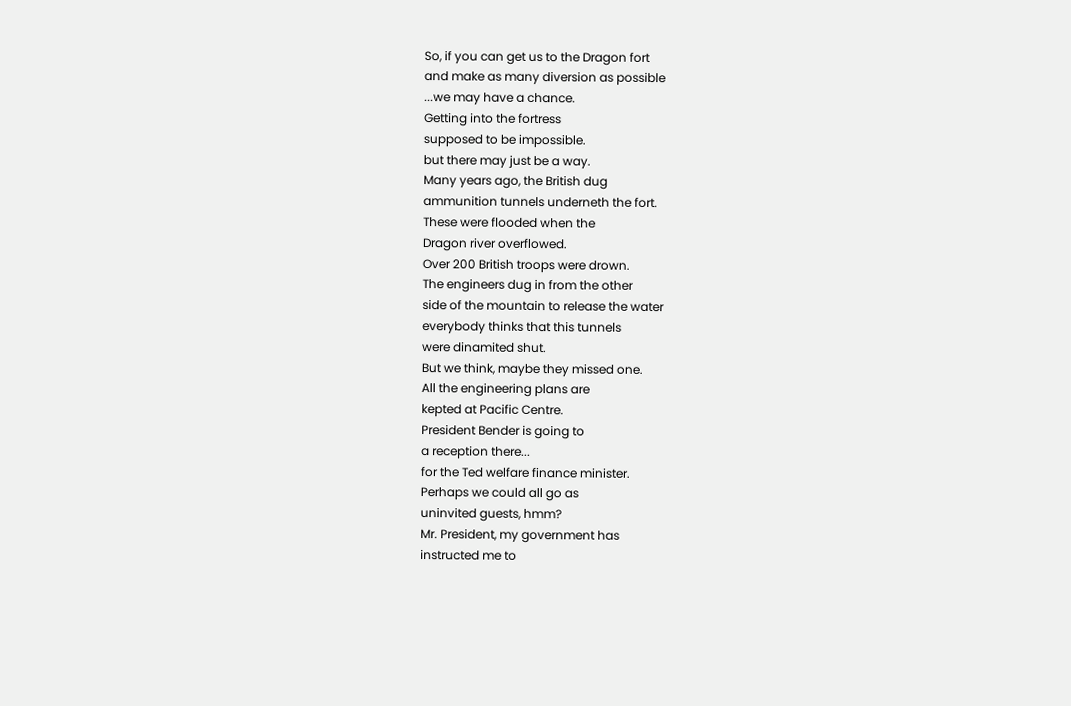So, if you can get us to the Dragon fort
and make as many diversion as possible
...we may have a chance.
Getting into the fortress
supposed to be impossible.
but there may just be a way.
Many years ago, the British dug
ammunition tunnels underneth the fort.
These were flooded when the
Dragon river overflowed.
Over 200 British troops were drown.
The engineers dug in from the other
side of the mountain to release the water
everybody thinks that this tunnels
were dinamited shut.
But we think, maybe they missed one.
All the engineering plans are
kepted at Pacific Centre.
President Bender is going to
a reception there...
for the Ted welfare finance minister.
Perhaps we could all go as
uninvited guests, hmm?
Mr. President, my government has
instructed me to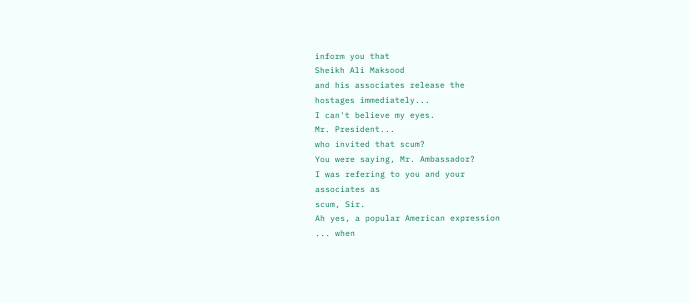inform you that
Sheikh Ali Maksood
and his associates release the
hostages immediately...
I can't believe my eyes.
Mr. President...
who invited that scum?
You were saying, Mr. Ambassador?
I was refering to you and your
associates as
scum, Sir.
Ah yes, a popular American expression
... when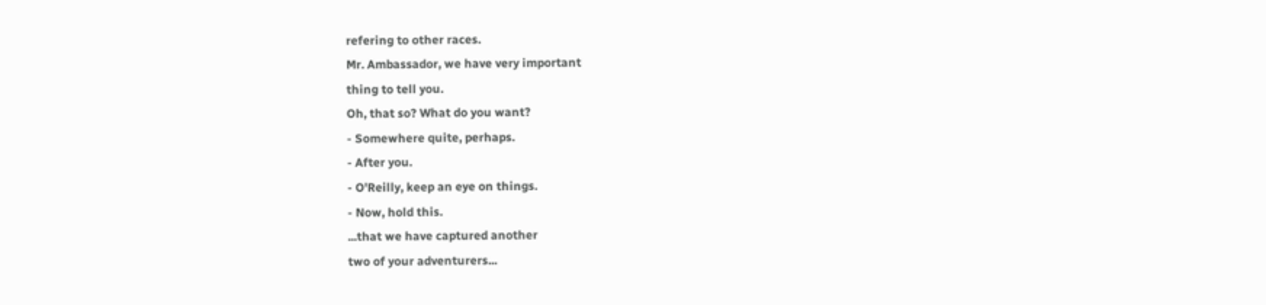refering to other races.
Mr. Ambassador, we have very important
thing to tell you.
Oh, that so? What do you want?
- Somewhere quite, perhaps.
- After you.
- O'Reilly, keep an eye on things.
- Now, hold this.
...that we have captured another
two of your adventurers...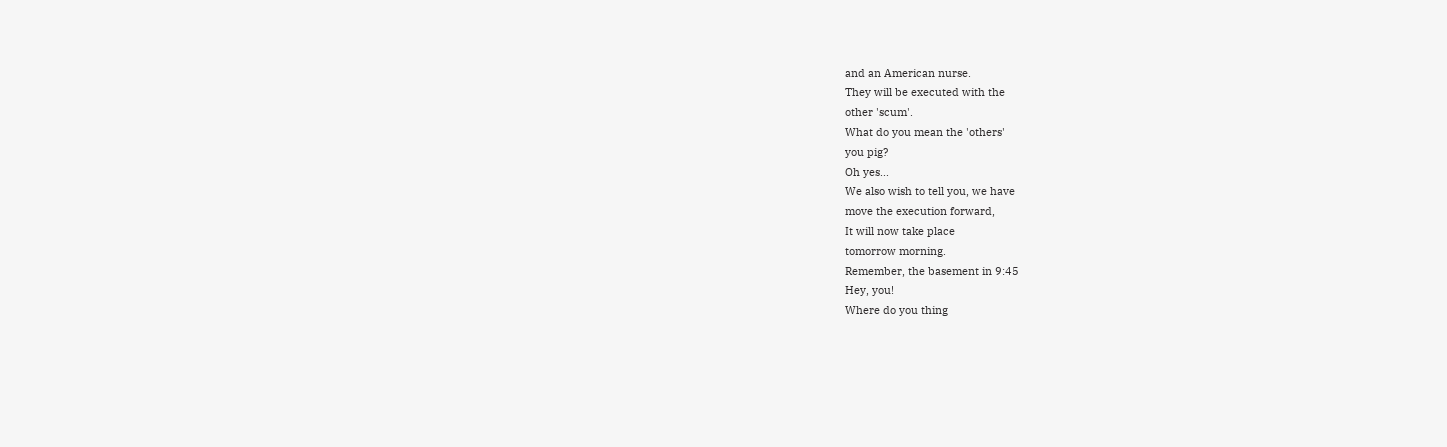and an American nurse.
They will be executed with the
other 'scum'.
What do you mean the 'others'
you pig?
Oh yes...
We also wish to tell you, we have
move the execution forward,
It will now take place
tomorrow morning.
Remember, the basement in 9:45
Hey, you!
Where do you thing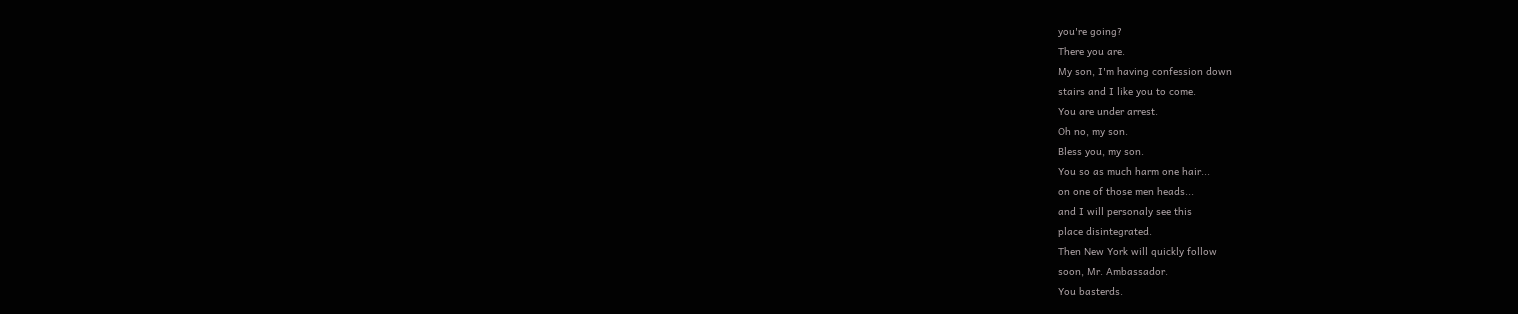you're going?
There you are.
My son, I'm having confession down
stairs and I like you to come.
You are under arrest.
Oh no, my son.
Bless you, my son.
You so as much harm one hair...
on one of those men heads...
and I will personaly see this
place disintegrated.
Then New York will quickly follow
soon, Mr. Ambassador.
You basterds.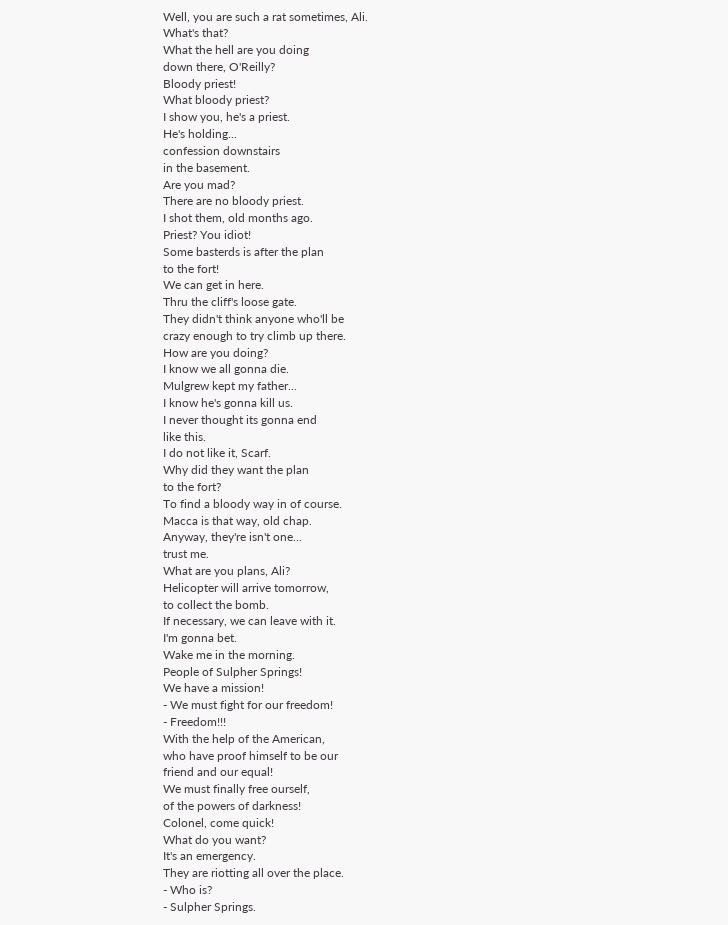Well, you are such a rat sometimes, Ali.
What's that?
What the hell are you doing
down there, O'Reilly?
Bloody priest!
What bloody priest?
I show you, he's a priest.
He's holding...
confession downstairs
in the basement.
Are you mad?
There are no bloody priest.
I shot them, old months ago.
Priest? You idiot!
Some basterds is after the plan
to the fort!
We can get in here.
Thru the cliff's loose gate.
They didn't think anyone who'll be
crazy enough to try climb up there.
How are you doing?
I know we all gonna die.
Mulgrew kept my father...
I know he's gonna kill us.
I never thought its gonna end
like this.
I do not like it, Scarf.
Why did they want the plan
to the fort?
To find a bloody way in of course.
Macca is that way, old chap.
Anyway, they're isn't one...
trust me.
What are you plans, Ali?
Helicopter will arrive tomorrow,
to collect the bomb.
If necessary, we can leave with it.
I'm gonna bet.
Wake me in the morning.
People of Sulpher Springs!
We have a mission!
- We must fight for our freedom!
- Freedom!!!
With the help of the American,
who have proof himself to be our
friend and our equal!
We must finally free ourself,
of the powers of darkness!
Colonel, come quick!
What do you want?
It's an emergency.
They are riotting all over the place.
- Who is?
- Sulpher Springs.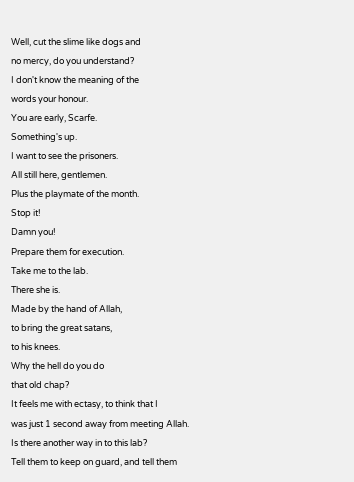Well, cut the slime like dogs and
no mercy, do you understand?
I don't know the meaning of the
words your honour.
You are early, Scarfe.
Something's up.
I want to see the prisoners.
All still here, gentlemen.
Plus the playmate of the month.
Stop it!
Damn you!
Prepare them for execution.
Take me to the lab.
There she is.
Made by the hand of Allah,
to bring the great satans,
to his knees.
Why the hell do you do
that old chap?
It feels me with ectasy, to think that I
was just 1 second away from meeting Allah.
Is there another way in to this lab?
Tell them to keep on guard, and tell them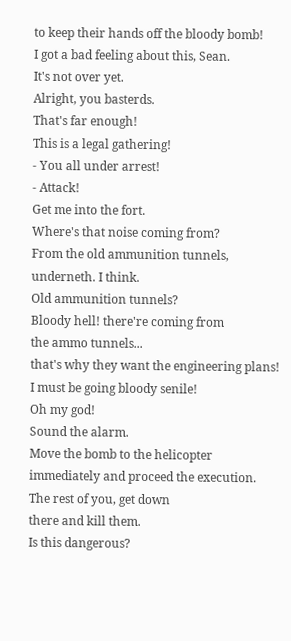to keep their hands off the bloody bomb!
I got a bad feeling about this, Sean.
It's not over yet.
Alright, you basterds.
That's far enough!
This is a legal gathering!
- You all under arrest!
- Attack!
Get me into the fort.
Where's that noise coming from?
From the old ammunition tunnels,
underneth. I think.
Old ammunition tunnels?
Bloody hell! there're coming from
the ammo tunnels...
that's why they want the engineering plans!
I must be going bloody senile!
Oh my god!
Sound the alarm.
Move the bomb to the helicopter
immediately and proceed the execution.
The rest of you, get down
there and kill them.
Is this dangerous?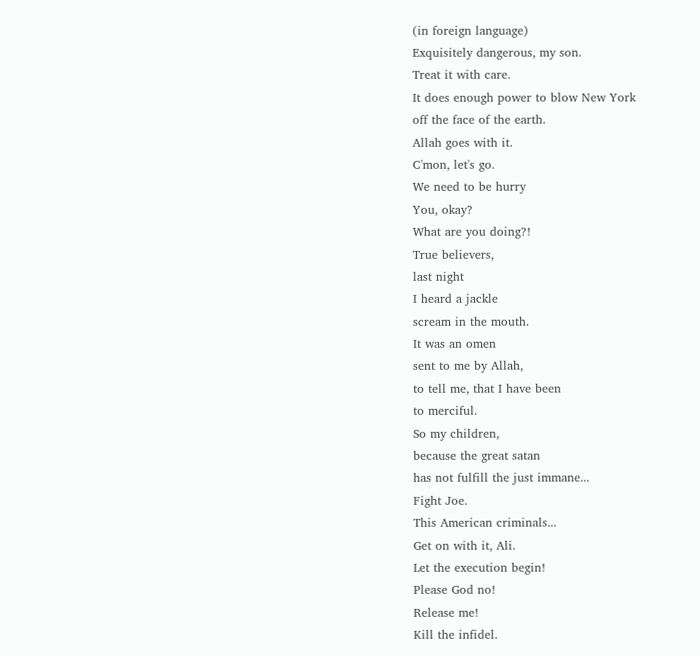(in foreign language)
Exquisitely dangerous, my son.
Treat it with care.
It does enough power to blow New York
off the face of the earth.
Allah goes with it.
C'mon, let's go.
We need to be hurry
You, okay?
What are you doing?!
True believers,
last night
I heard a jackle
scream in the mouth.
It was an omen
sent to me by Allah,
to tell me, that I have been
to merciful.
So my children,
because the great satan
has not fulfill the just immane...
Fight Joe.
This American criminals...
Get on with it, Ali.
Let the execution begin!
Please God no!
Release me!
Kill the infidel.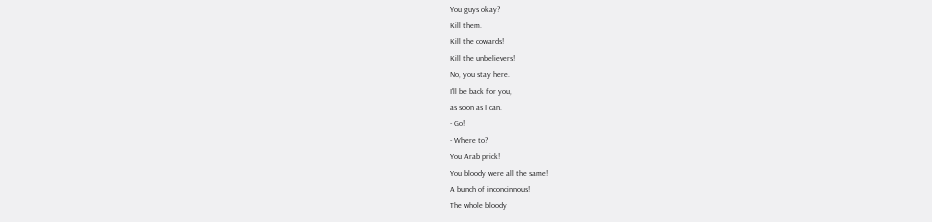You guys okay?
Kill them.
Kill the cowards!
Kill the unbelievers!
No, you stay here.
I'll be back for you,
as soon as I can.
- Go!
- Where to?
You Arab prick!
You bloody were all the same!
A bunch of inconcinnous!
The whole bloody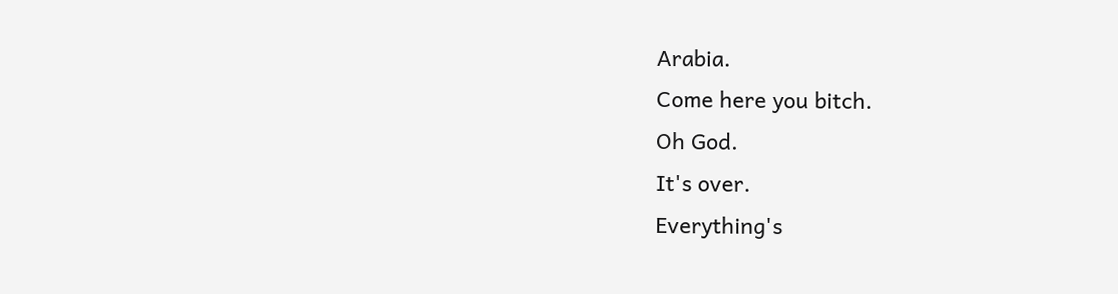Arabia.
Come here you bitch.
Oh God.
It's over.
Everything's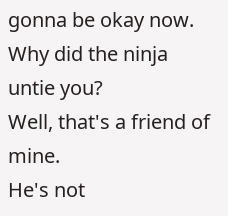gonna be okay now.
Why did the ninja untie you?
Well, that's a friend of mine.
He's not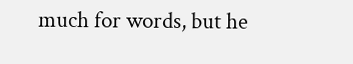much for words, but he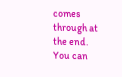comes through at the end.
You can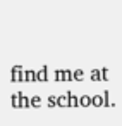find me at the school.